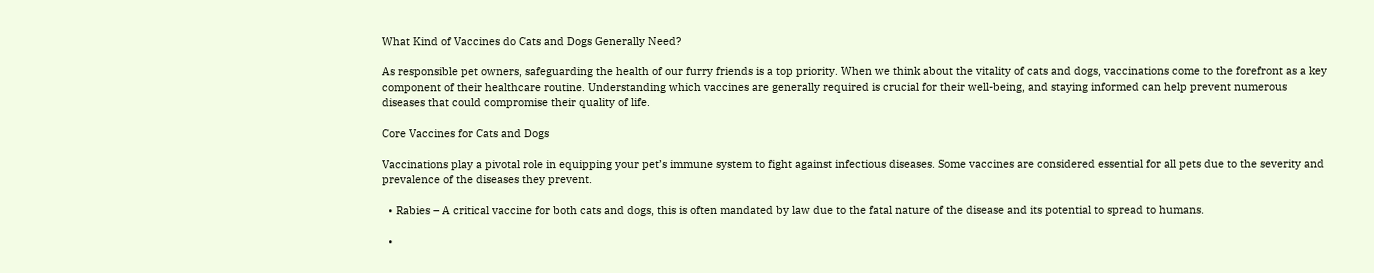What Kind of Vaccines do Cats and Dogs Generally Need?

As responsible pet owners, safeguarding the health of our furry friends is a top priority. When we think about the vitality of cats and dogs, vaccinations come to the forefront as a key component of their healthcare routine. Understanding which vaccines are generally required is crucial for their well-being, and staying informed can help prevent numerous diseases that could compromise their quality of life.

Core Vaccines for Cats and Dogs

Vaccinations play a pivotal role in equipping your pet’s immune system to fight against infectious diseases. Some vaccines are considered essential for all pets due to the severity and prevalence of the diseases they prevent.

  • Rabies – A critical vaccine for both cats and dogs, this is often mandated by law due to the fatal nature of the disease and its potential to spread to humans.

  •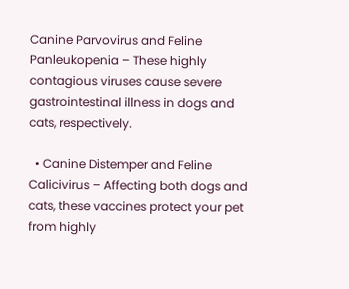Canine Parvovirus and Feline Panleukopenia – These highly contagious viruses cause severe gastrointestinal illness in dogs and cats, respectively.

  • Canine Distemper and Feline Calicivirus – Affecting both dogs and cats, these vaccines protect your pet from highly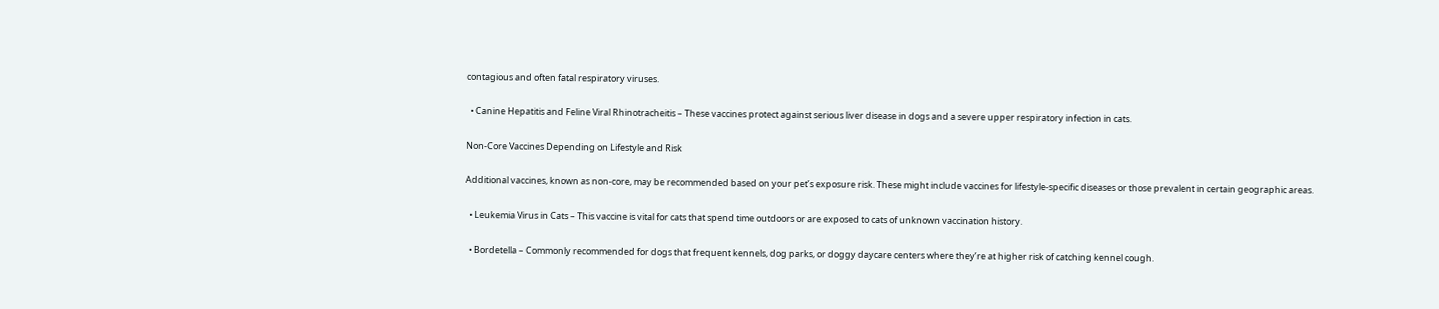contagious and often fatal respiratory viruses.

  • Canine Hepatitis and Feline Viral Rhinotracheitis – These vaccines protect against serious liver disease in dogs and a severe upper respiratory infection in cats.

Non-Core Vaccines Depending on Lifestyle and Risk

Additional vaccines, known as non-core, may be recommended based on your pet’s exposure risk. These might include vaccines for lifestyle-specific diseases or those prevalent in certain geographic areas.

  • Leukemia Virus in Cats – This vaccine is vital for cats that spend time outdoors or are exposed to cats of unknown vaccination history.

  • Bordetella – Commonly recommended for dogs that frequent kennels, dog parks, or doggy daycare centers where they’re at higher risk of catching kennel cough.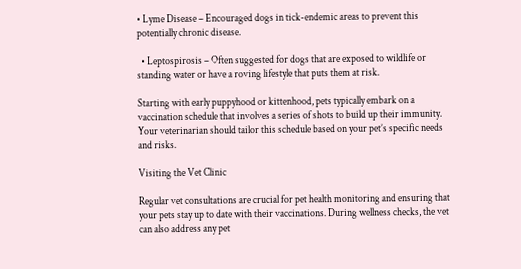• Lyme Disease – Encouraged dogs in tick-endemic areas to prevent this potentially chronic disease.

  • Leptospirosis – Often suggested for dogs that are exposed to wildlife or standing water or have a roving lifestyle that puts them at risk.

Starting with early puppyhood or kittenhood, pets typically embark on a vaccination schedule that involves a series of shots to build up their immunity. Your veterinarian should tailor this schedule based on your pet’s specific needs and risks.

Visiting the Vet Clinic

Regular vet consultations are crucial for pet health monitoring and ensuring that your pets stay up to date with their vaccinations. During wellness checks, the vet can also address any pet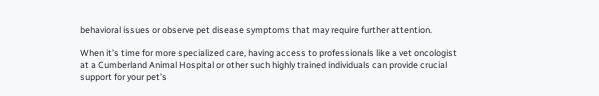behavioral issues or observe pet disease symptoms that may require further attention.

When it’s time for more specialized care, having access to professionals like a vet oncologist at a Cumberland Animal Hospital or other such highly trained individuals can provide crucial support for your pet’s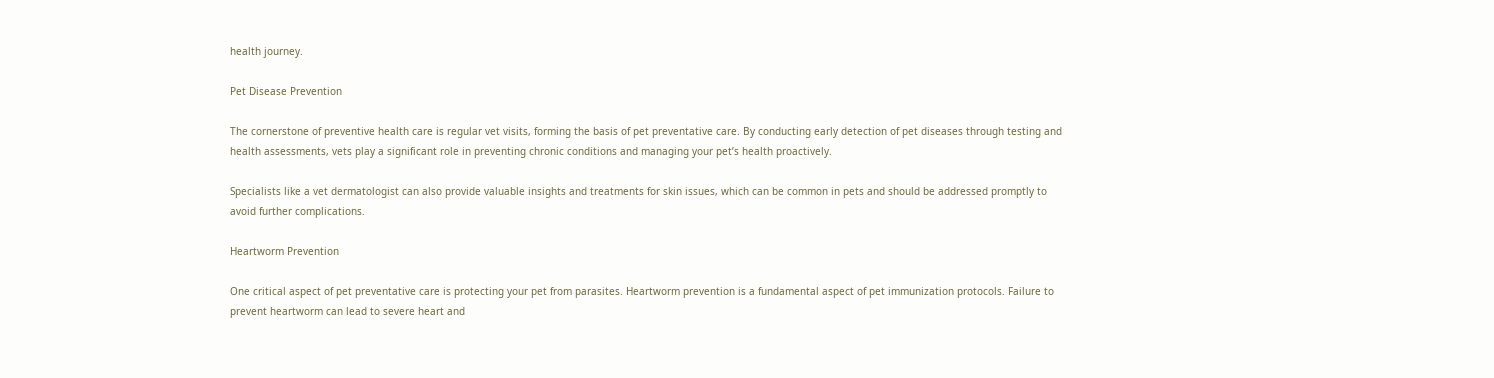health journey.

Pet Disease Prevention

The cornerstone of preventive health care is regular vet visits, forming the basis of pet preventative care. By conducting early detection of pet diseases through testing and health assessments, vets play a significant role in preventing chronic conditions and managing your pet’s health proactively.

Specialists like a vet dermatologist can also provide valuable insights and treatments for skin issues, which can be common in pets and should be addressed promptly to avoid further complications.

Heartworm Prevention

One critical aspect of pet preventative care is protecting your pet from parasites. Heartworm prevention is a fundamental aspect of pet immunization protocols. Failure to prevent heartworm can lead to severe heart and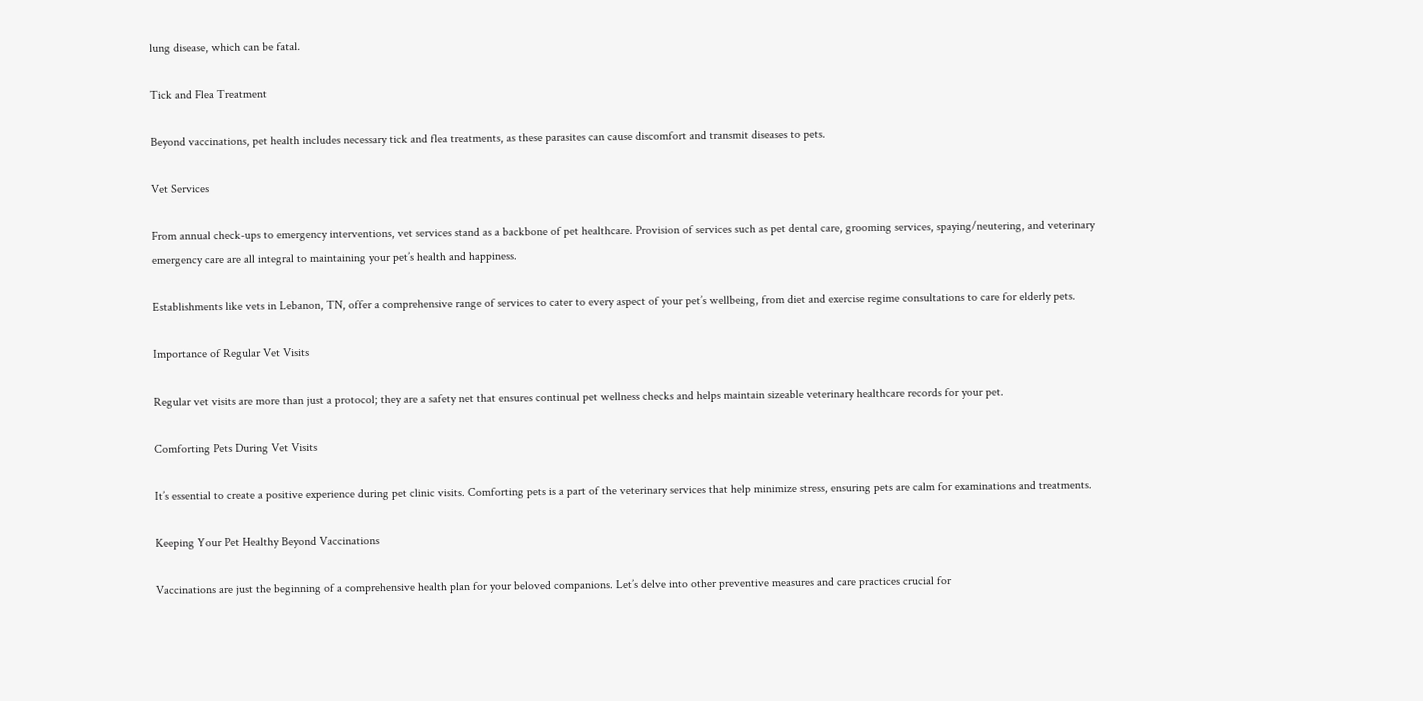lung disease, which can be fatal.

Tick and Flea Treatment

Beyond vaccinations, pet health includes necessary tick and flea treatments, as these parasites can cause discomfort and transmit diseases to pets.

Vet Services

From annual check-ups to emergency interventions, vet services stand as a backbone of pet healthcare. Provision of services such as pet dental care, grooming services, spaying/neutering, and veterinary emergency care are all integral to maintaining your pet’s health and happiness.

Establishments like vets in Lebanon, TN, offer a comprehensive range of services to cater to every aspect of your pet’s wellbeing, from diet and exercise regime consultations to care for elderly pets.

Importance of Regular Vet Visits

Regular vet visits are more than just a protocol; they are a safety net that ensures continual pet wellness checks and helps maintain sizeable veterinary healthcare records for your pet.

Comforting Pets During Vet Visits

It’s essential to create a positive experience during pet clinic visits. Comforting pets is a part of the veterinary services that help minimize stress, ensuring pets are calm for examinations and treatments.

Keeping Your Pet Healthy Beyond Vaccinations

Vaccinations are just the beginning of a comprehensive health plan for your beloved companions. Let’s delve into other preventive measures and care practices crucial for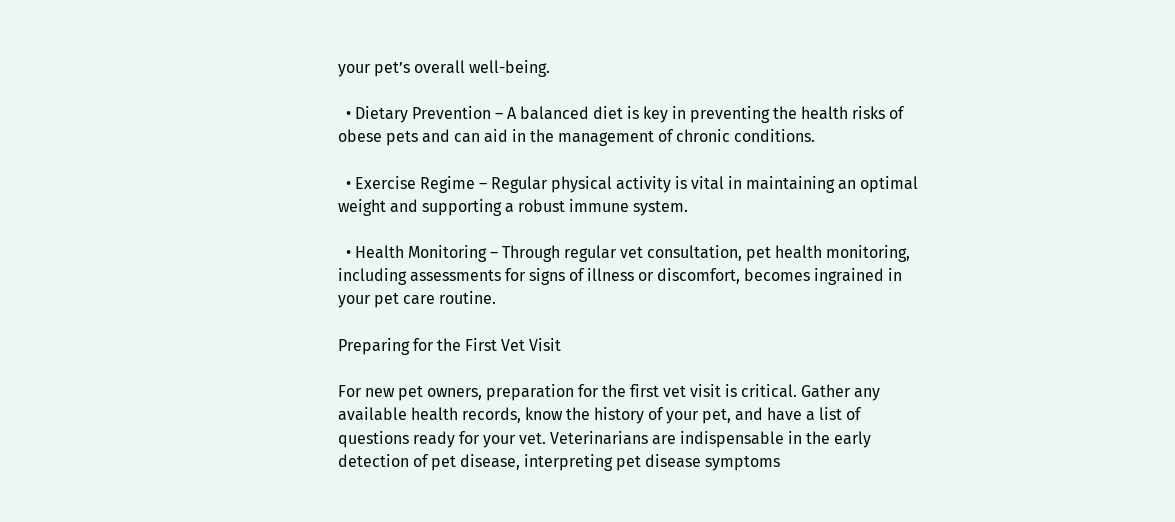your pet’s overall well-being.

  • Dietary Prevention – A balanced diet is key in preventing the health risks of obese pets and can aid in the management of chronic conditions.

  • Exercise Regime – Regular physical activity is vital in maintaining an optimal weight and supporting a robust immune system.

  • Health Monitoring – Through regular vet consultation, pet health monitoring, including assessments for signs of illness or discomfort, becomes ingrained in your pet care routine.

Preparing for the First Vet Visit

For new pet owners, preparation for the first vet visit is critical. Gather any available health records, know the history of your pet, and have a list of questions ready for your vet. Veterinarians are indispensable in the early detection of pet disease, interpreting pet disease symptoms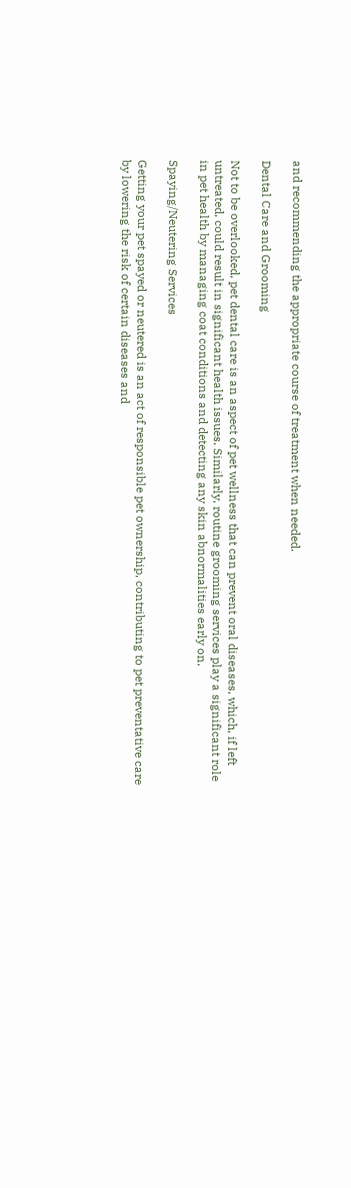and recommending the appropriate course of treatment when needed.

Dental Care and Grooming

Not to be overlooked, pet dental care is an aspect of pet wellness that can prevent oral diseases, which, if left untreated, could result in significant health issues. Similarly, routine grooming services play a significant role in pet health by managing coat conditions and detecting any skin abnormalities early on.

Spaying/Neutering Services

Getting your pet spayed or neutered is an act of responsible pet ownership, contributing to pet preventative care by lowering the risk of certain diseases and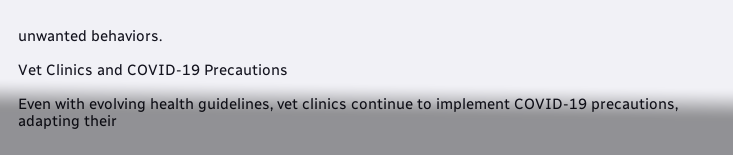unwanted behaviors.

Vet Clinics and COVID-19 Precautions

Even with evolving health guidelines, vet clinics continue to implement COVID-19 precautions, adapting their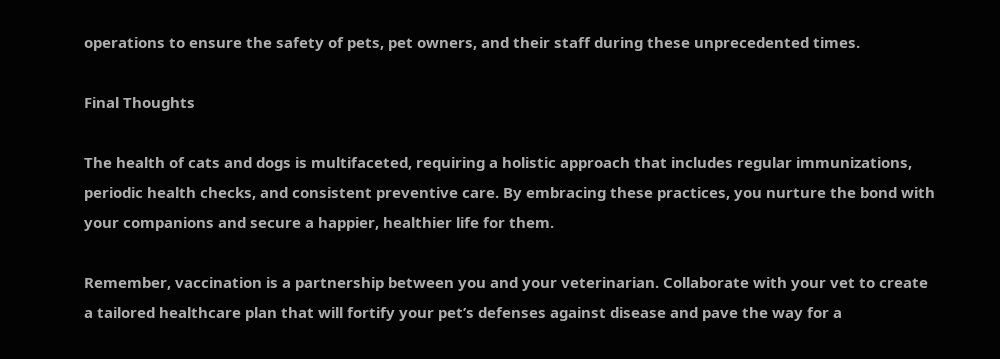operations to ensure the safety of pets, pet owners, and their staff during these unprecedented times.

Final Thoughts

The health of cats and dogs is multifaceted, requiring a holistic approach that includes regular immunizations, periodic health checks, and consistent preventive care. By embracing these practices, you nurture the bond with your companions and secure a happier, healthier life for them.

Remember, vaccination is a partnership between you and your veterinarian. Collaborate with your vet to create a tailored healthcare plan that will fortify your pet’s defenses against disease and pave the way for a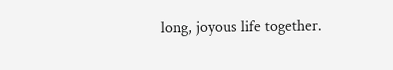long, joyous life together.